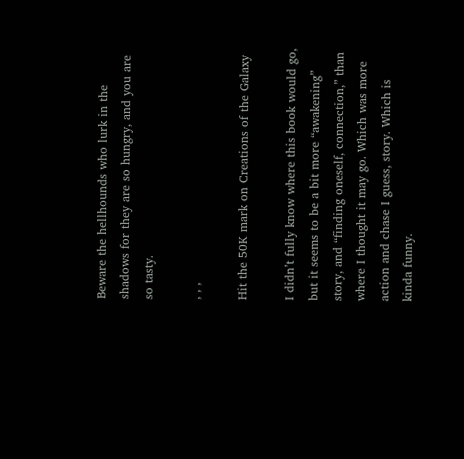Beware the hellhounds who lurk in the shadows for they are so hungry, and you are so tasty.

, , ,

Hit the 50K mark on Creations of the Galaxy

I didn’t fully know where this book would go, but it seems to be a bit more “awakening” story, and “finding oneself, connection,” than where I thought it may go. Which was more action and chase I guess, story. Which is kinda funny.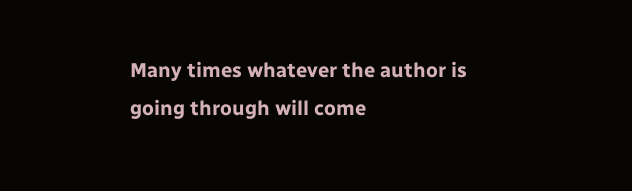Many times whatever the author is going through will come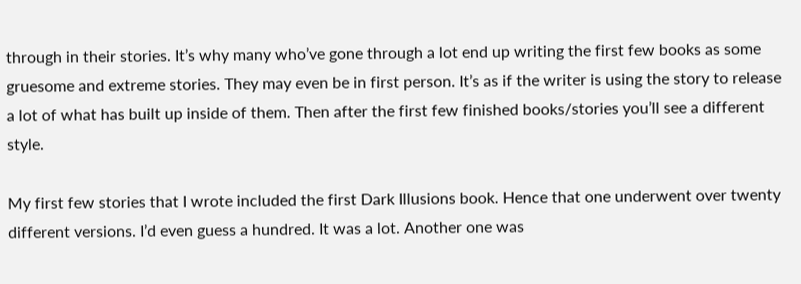through in their stories. It’s why many who’ve gone through a lot end up writing the first few books as some gruesome and extreme stories. They may even be in first person. It’s as if the writer is using the story to release a lot of what has built up inside of them. Then after the first few finished books/stories you’ll see a different style.

My first few stories that I wrote included the first Dark Illusions book. Hence that one underwent over twenty different versions. I’d even guess a hundred. It was a lot. Another one was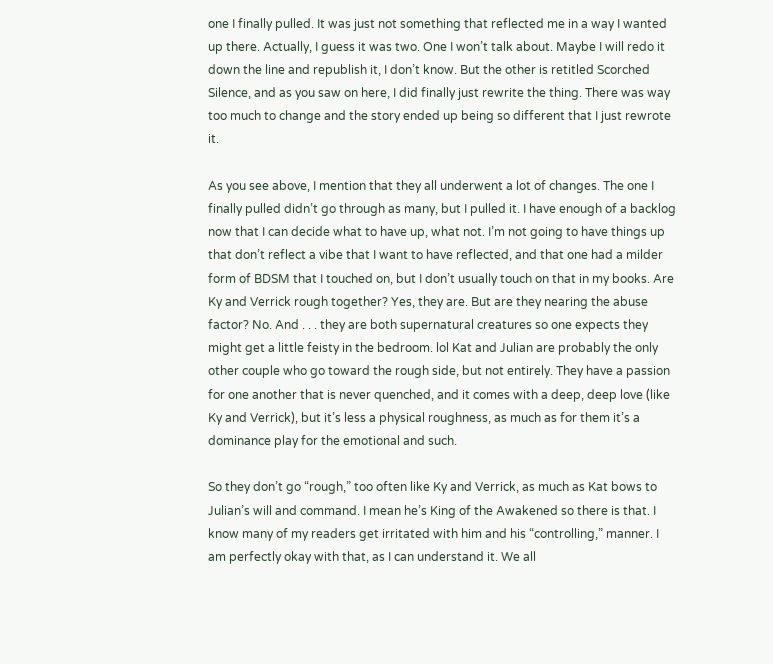one I finally pulled. It was just not something that reflected me in a way I wanted up there. Actually, I guess it was two. One I won’t talk about. Maybe I will redo it down the line and republish it, I don’t know. But the other is retitled Scorched Silence, and as you saw on here, I did finally just rewrite the thing. There was way too much to change and the story ended up being so different that I just rewrote it.

As you see above, I mention that they all underwent a lot of changes. The one I finally pulled didn’t go through as many, but I pulled it. I have enough of a backlog now that I can decide what to have up, what not. I’m not going to have things up that don’t reflect a vibe that I want to have reflected, and that one had a milder form of BDSM that I touched on, but I don’t usually touch on that in my books. Are Ky and Verrick rough together? Yes, they are. But are they nearing the abuse factor? No. And . . . they are both supernatural creatures so one expects they might get a little feisty in the bedroom. lol Kat and Julian are probably the only other couple who go toward the rough side, but not entirely. They have a passion for one another that is never quenched, and it comes with a deep, deep love (like Ky and Verrick), but it’s less a physical roughness, as much as for them it’s a dominance play for the emotional and such.

So they don’t go “rough,” too often like Ky and Verrick, as much as Kat bows to Julian’s will and command. I mean he’s King of the Awakened so there is that. I know many of my readers get irritated with him and his “controlling,” manner. I am perfectly okay with that, as I can understand it. We all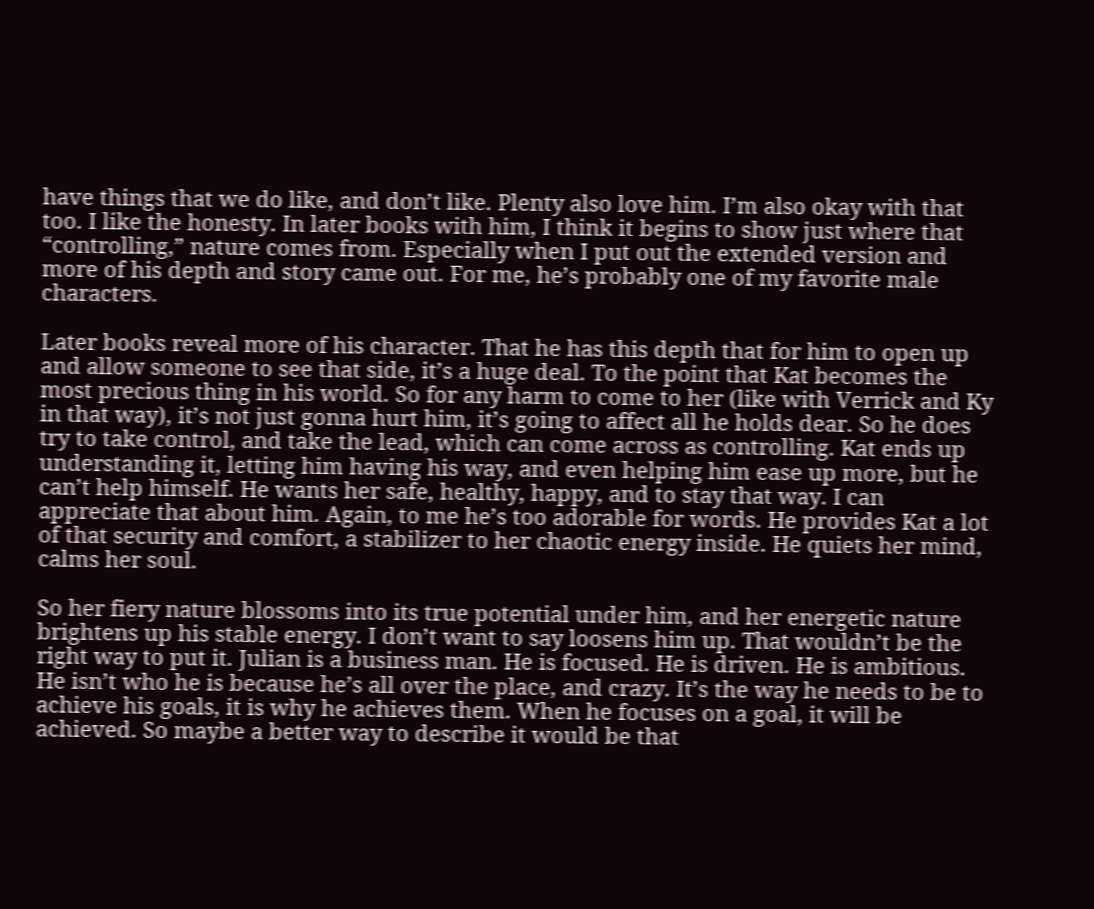have things that we do like, and don’t like. Plenty also love him. I’m also okay with that too. I like the honesty. In later books with him, I think it begins to show just where that “controlling,” nature comes from. Especially when I put out the extended version and more of his depth and story came out. For me, he’s probably one of my favorite male characters.

Later books reveal more of his character. That he has this depth that for him to open up and allow someone to see that side, it’s a huge deal. To the point that Kat becomes the most precious thing in his world. So for any harm to come to her (like with Verrick and Ky in that way), it’s not just gonna hurt him, it’s going to affect all he holds dear. So he does try to take control, and take the lead, which can come across as controlling. Kat ends up understanding it, letting him having his way, and even helping him ease up more, but he can’t help himself. He wants her safe, healthy, happy, and to stay that way. I can appreciate that about him. Again, to me he’s too adorable for words. He provides Kat a lot of that security and comfort, a stabilizer to her chaotic energy inside. He quiets her mind, calms her soul.

So her fiery nature blossoms into its true potential under him, and her energetic nature brightens up his stable energy. I don’t want to say loosens him up. That wouldn’t be the right way to put it. Julian is a business man. He is focused. He is driven. He is ambitious. He isn’t who he is because he’s all over the place, and crazy. It’s the way he needs to be to achieve his goals, it is why he achieves them. When he focuses on a goal, it will be achieved. So maybe a better way to describe it would be that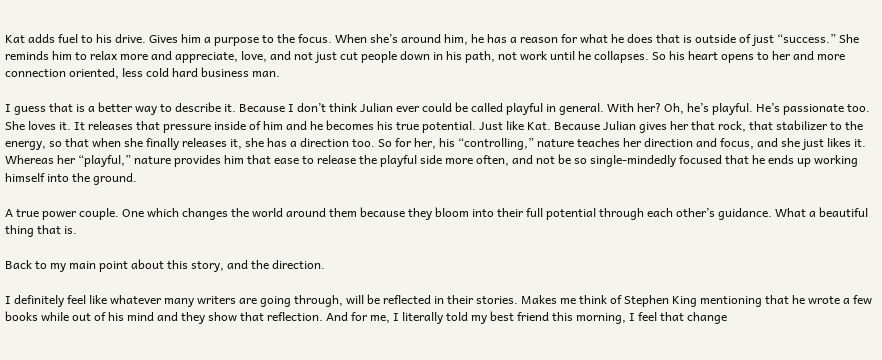Kat adds fuel to his drive. Gives him a purpose to the focus. When she’s around him, he has a reason for what he does that is outside of just “success.” She reminds him to relax more and appreciate, love, and not just cut people down in his path, not work until he collapses. So his heart opens to her and more connection oriented, less cold hard business man.

I guess that is a better way to describe it. Because I don’t think Julian ever could be called playful in general. With her? Oh, he’s playful. He’s passionate too. She loves it. It releases that pressure inside of him and he becomes his true potential. Just like Kat. Because Julian gives her that rock, that stabilizer to the energy, so that when she finally releases it, she has a direction too. So for her, his “controlling,” nature teaches her direction and focus, and she just likes it. Whereas her “playful,” nature provides him that ease to release the playful side more often, and not be so single-mindedly focused that he ends up working himself into the ground.

A true power couple. One which changes the world around them because they bloom into their full potential through each other’s guidance. What a beautiful thing that is.

Back to my main point about this story, and the direction.

I definitely feel like whatever many writers are going through, will be reflected in their stories. Makes me think of Stephen King mentioning that he wrote a few books while out of his mind and they show that reflection. And for me, I literally told my best friend this morning, I feel that change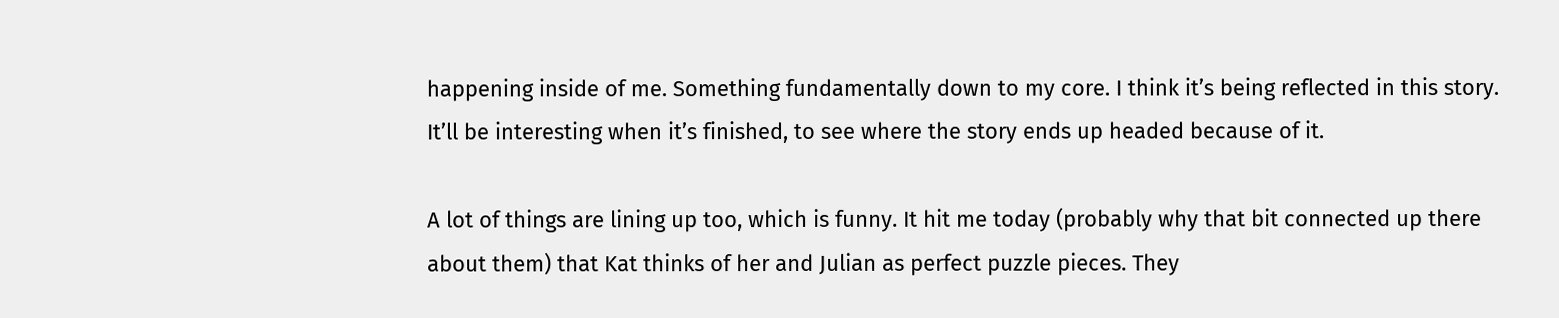happening inside of me. Something fundamentally down to my core. I think it’s being reflected in this story. It’ll be interesting when it’s finished, to see where the story ends up headed because of it.

A lot of things are lining up too, which is funny. It hit me today (probably why that bit connected up there about them) that Kat thinks of her and Julian as perfect puzzle pieces. They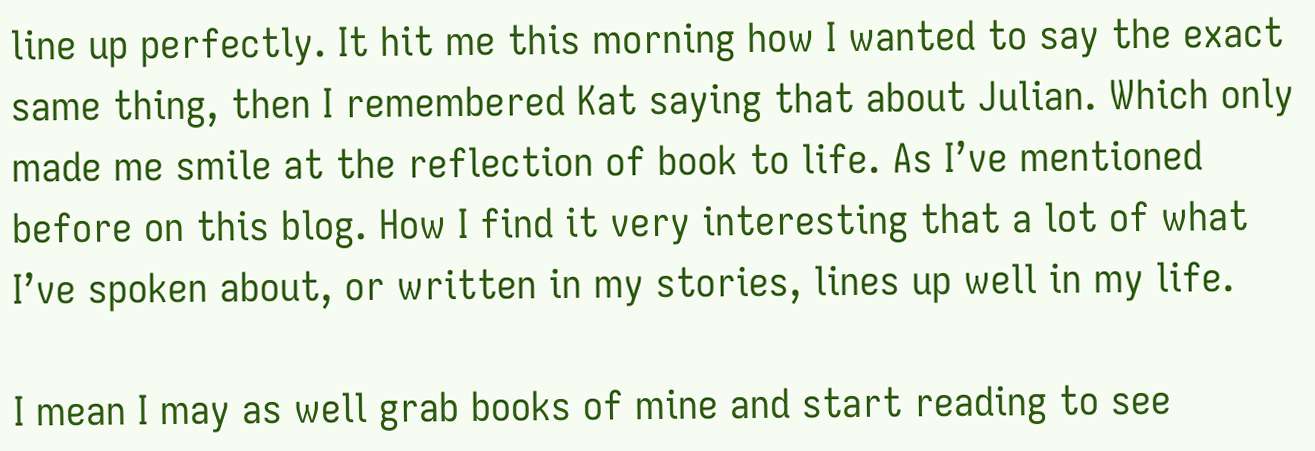line up perfectly. It hit me this morning how I wanted to say the exact same thing, then I remembered Kat saying that about Julian. Which only made me smile at the reflection of book to life. As I’ve mentioned before on this blog. How I find it very interesting that a lot of what I’ve spoken about, or written in my stories, lines up well in my life.

I mean I may as well grab books of mine and start reading to see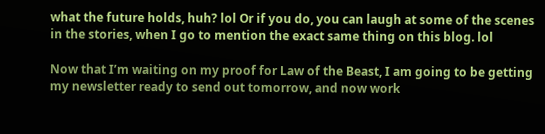what the future holds, huh? lol Or if you do, you can laugh at some of the scenes in the stories, when I go to mention the exact same thing on this blog. lol

Now that I’m waiting on my proof for Law of the Beast, I am going to be getting my newsletter ready to send out tomorrow, and now work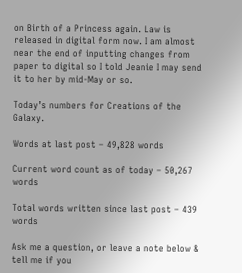on Birth of a Princess again. Law is released in digital form now. I am almost near the end of inputting changes from paper to digital so I told Jeanie I may send it to her by mid-May or so.

Today’s numbers for Creations of the Galaxy.

Words at last post – 49,828 words

Current word count as of today – 50,267 words

Total words written since last post – 439 words

Ask me a question, or leave a note below & tell me if you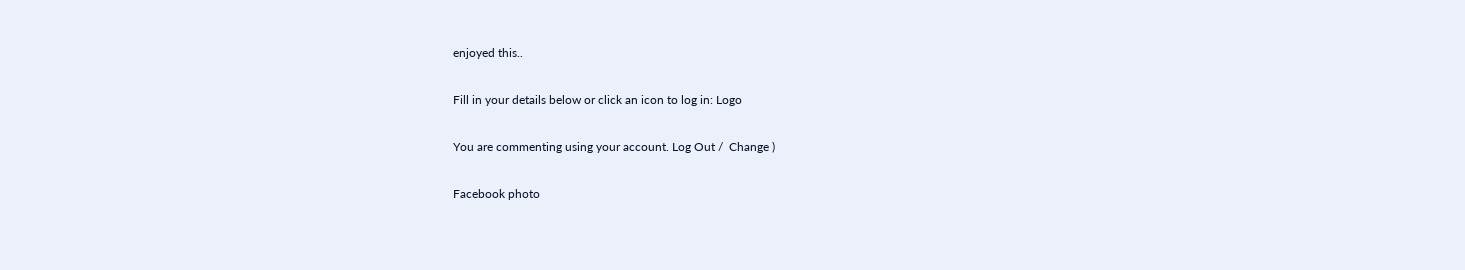enjoyed this..

Fill in your details below or click an icon to log in: Logo

You are commenting using your account. Log Out /  Change )

Facebook photo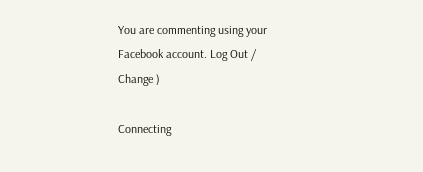You are commenting using your Facebook account. Log Out /  Change )

Connecting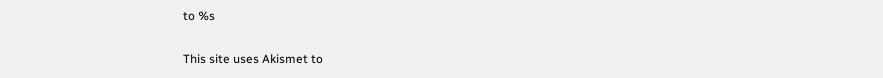to %s

This site uses Akismet to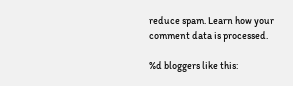reduce spam. Learn how your comment data is processed.

%d bloggers like this: